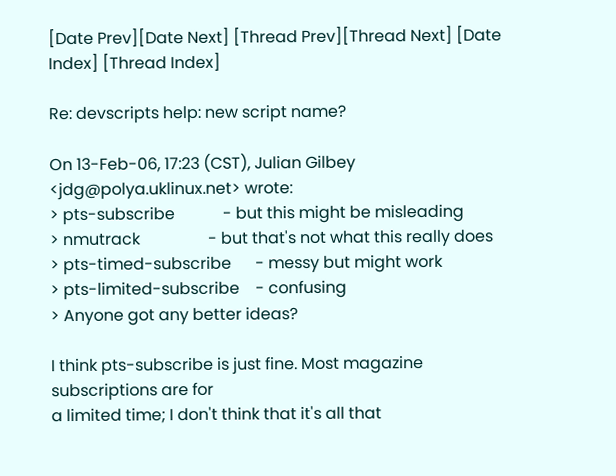[Date Prev][Date Next] [Thread Prev][Thread Next] [Date Index] [Thread Index]

Re: devscripts help: new script name?

On 13-Feb-06, 17:23 (CST), Julian Gilbey <jdg@polya.uklinux.net> wrote:
> pts-subscribe            - but this might be misleading
> nmutrack                 - but that's not what this really does
> pts-timed-subscribe      - messy but might work
> pts-limited-subscribe    - confusing
> Anyone got any better ideas?

I think pts-subscribe is just fine. Most magazine subscriptions are for
a limited time; I don't think that it's all that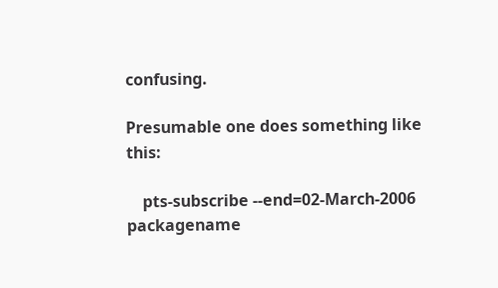confusing.

Presumable one does something like this:

    pts-subscribe --end=02-March-2006 packagename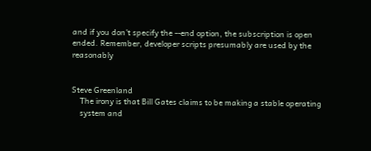and if you don't specify the --end option, the subscription is open
ended. Remember, developer scripts presumably are used by the reasonably


Steve Greenland
    The irony is that Bill Gates claims to be making a stable operating
    system and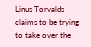Linus Torvalds claims to be trying to take over the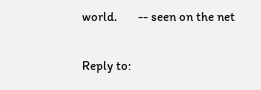world.       -- seen on the net

Reply to: